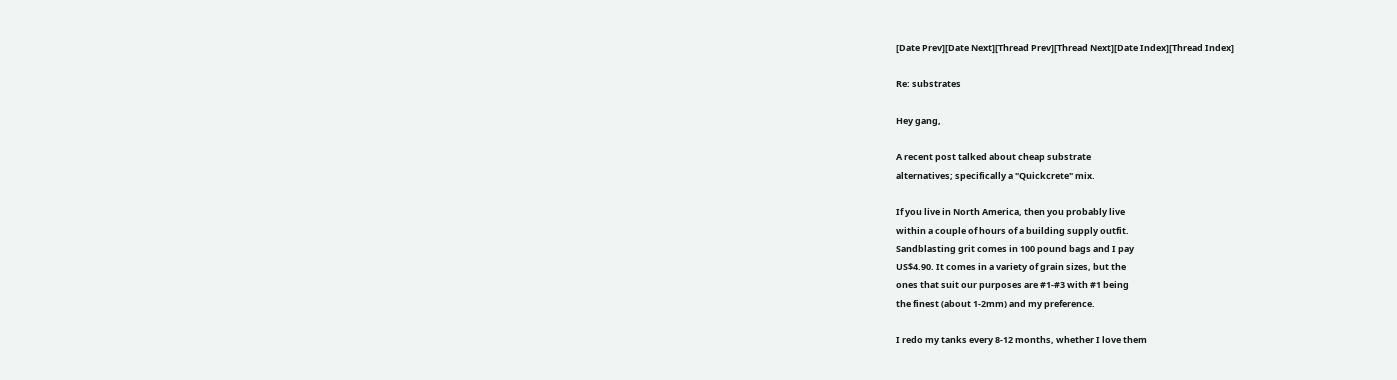[Date Prev][Date Next][Thread Prev][Thread Next][Date Index][Thread Index]

Re: substrates

Hey gang,

A recent post talked about cheap substrate
alternatives; specifically a "Quickcrete" mix.

If you live in North America, then you probably live
within a couple of hours of a building supply outfit.
Sandblasting grit comes in 100 pound bags and I pay
US$4.90. It comes in a variety of grain sizes, but the
ones that suit our purposes are #1-#3 with #1 being
the finest (about 1-2mm) and my preference.

I redo my tanks every 8-12 months, whether I love them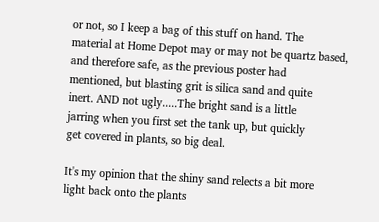or not, so I keep a bag of this stuff on hand. The
material at Home Depot may or may not be quartz based,
and therefore safe, as the previous poster had
mentioned, but blasting grit is silica sand and quite
inert. AND not ugly.....The bright sand is a little
jarring when you first set the tank up, but quickly
get covered in plants, so big deal.

It's my opinion that the shiny sand relects a bit more
light back onto the plants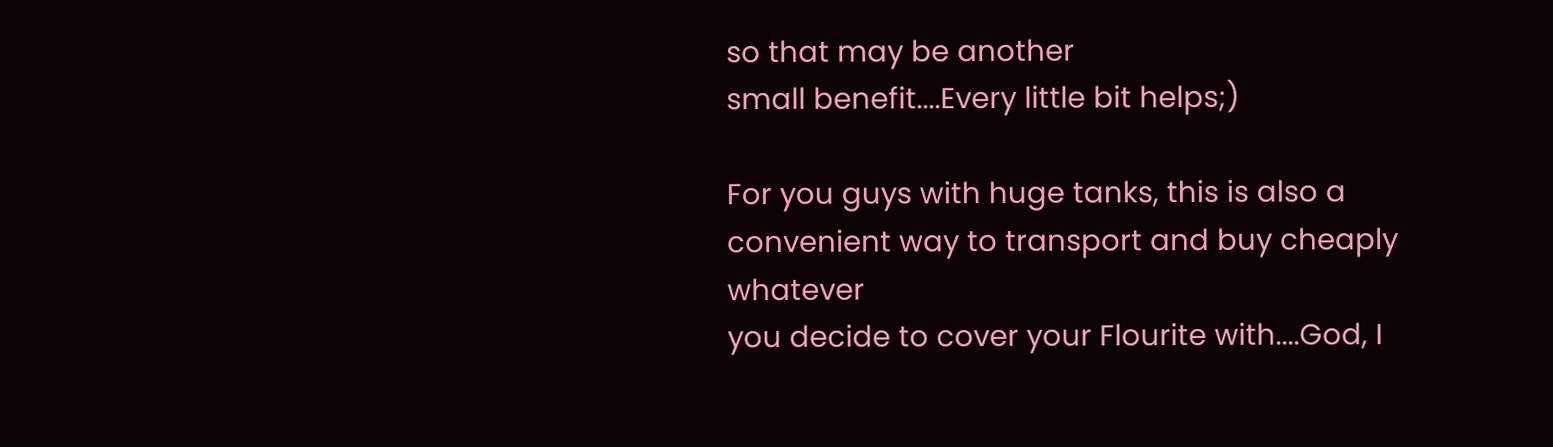so that may be another
small benefit....Every little bit helps;)

For you guys with huge tanks, this is also a
convenient way to transport and buy cheaply whatever
you decide to cover your Flourite with....God, I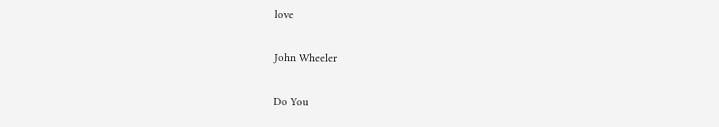love

John Wheeler

Do You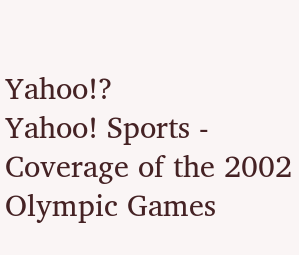Yahoo!?
Yahoo! Sports - Coverage of the 2002 Olympic Games